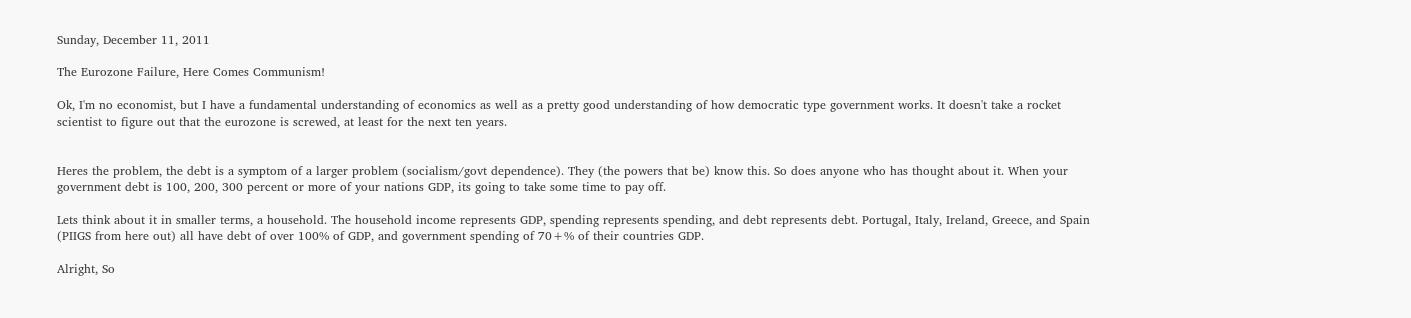Sunday, December 11, 2011

The Eurozone Failure, Here Comes Communism!

Ok, I'm no economist, but I have a fundamental understanding of economics as well as a pretty good understanding of how democratic type government works. It doesn't take a rocket scientist to figure out that the eurozone is screwed, at least for the next ten years.


Heres the problem, the debt is a symptom of a larger problem (socialism/govt dependence). They (the powers that be) know this. So does anyone who has thought about it. When your government debt is 100, 200, 300 percent or more of your nations GDP, its going to take some time to pay off.

Lets think about it in smaller terms, a household. The household income represents GDP, spending represents spending, and debt represents debt. Portugal, Italy, Ireland, Greece, and Spain (PIIGS from here out) all have debt of over 100% of GDP, and government spending of 70+% of their countries GDP.

Alright, So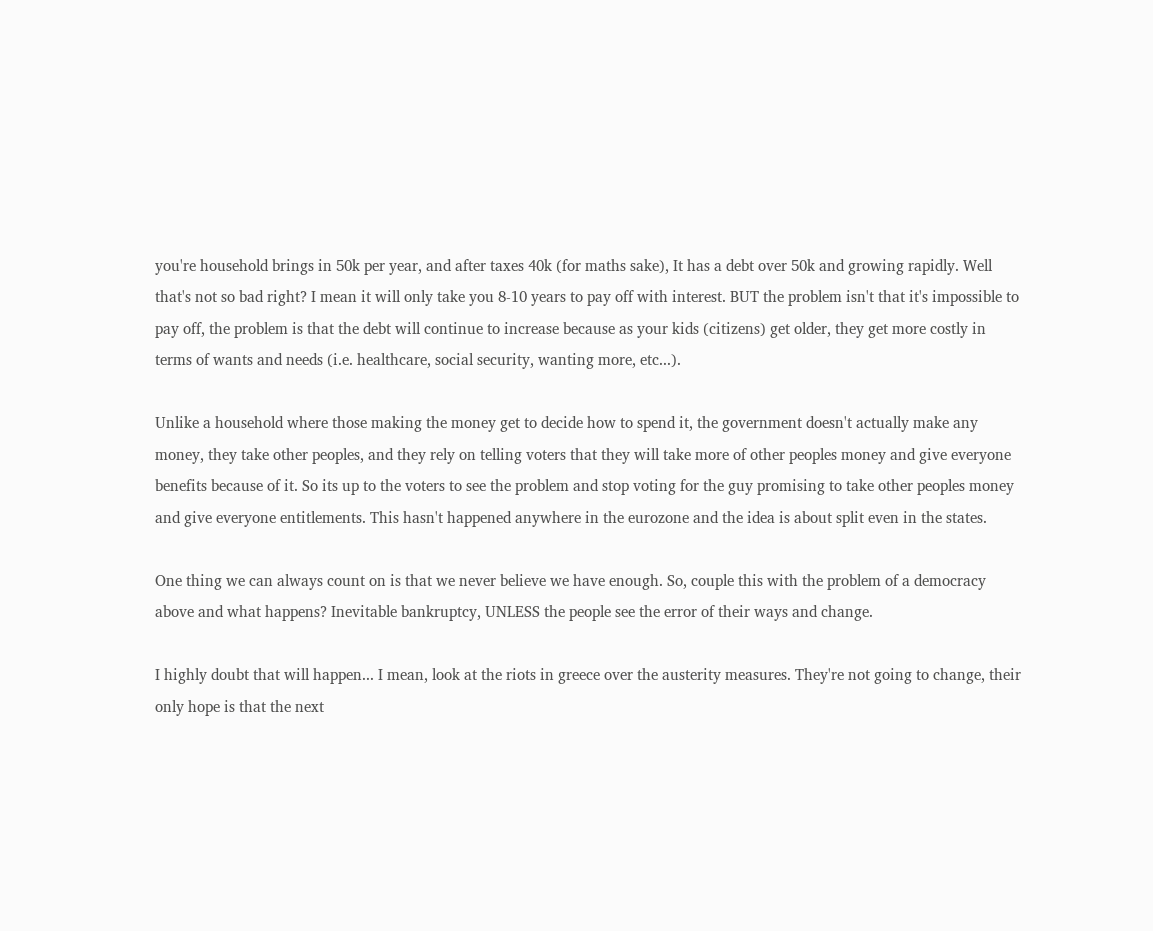you're household brings in 50k per year, and after taxes 40k (for maths sake), It has a debt over 50k and growing rapidly. Well that's not so bad right? I mean it will only take you 8-10 years to pay off with interest. BUT the problem isn't that it's impossible to pay off, the problem is that the debt will continue to increase because as your kids (citizens) get older, they get more costly in terms of wants and needs (i.e. healthcare, social security, wanting more, etc...).

Unlike a household where those making the money get to decide how to spend it, the government doesn't actually make any money, they take other peoples, and they rely on telling voters that they will take more of other peoples money and give everyone benefits because of it. So its up to the voters to see the problem and stop voting for the guy promising to take other peoples money and give everyone entitlements. This hasn't happened anywhere in the eurozone and the idea is about split even in the states.

One thing we can always count on is that we never believe we have enough. So, couple this with the problem of a democracy above and what happens? Inevitable bankruptcy, UNLESS the people see the error of their ways and change.

I highly doubt that will happen... I mean, look at the riots in greece over the austerity measures. They're not going to change, their only hope is that the next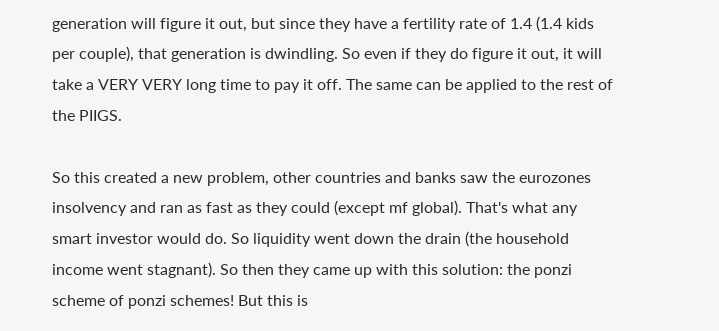generation will figure it out, but since they have a fertility rate of 1.4 (1.4 kids per couple), that generation is dwindling. So even if they do figure it out, it will take a VERY VERY long time to pay it off. The same can be applied to the rest of the PIIGS.

So this created a new problem, other countries and banks saw the eurozones insolvency and ran as fast as they could (except mf global). That's what any smart investor would do. So liquidity went down the drain (the household income went stagnant). So then they came up with this solution: the ponzi scheme of ponzi schemes! But this is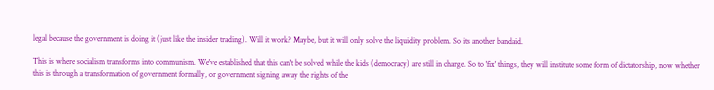legal because the government is doing it (just like the insider trading). Will it work? Maybe, but it will only solve the liquidity problem. So its another bandaid.

This is where socialism transforms into communism. We've established that this can't be solved while the kids (democracy) are still in charge. So to 'fix' things, they will institute some form of dictatorship, now whether this is through a transformation of government formally, or government signing away the rights of the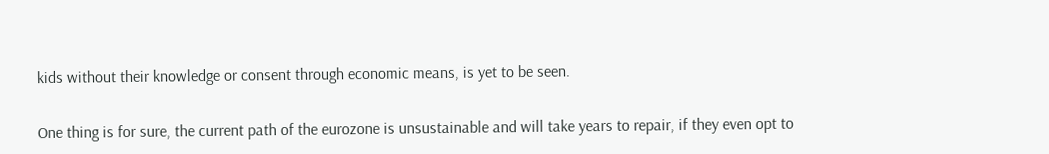kids without their knowledge or consent through economic means, is yet to be seen.

One thing is for sure, the current path of the eurozone is unsustainable and will take years to repair, if they even opt to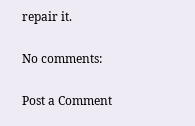repair it.

No comments:

Post a Comment